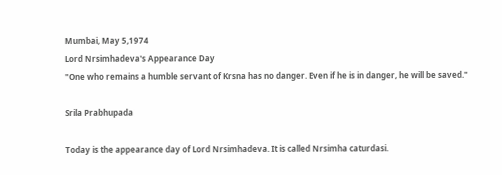Mumbai, May 5,1974
Lord Nrsimhadeva's Appearance Day
"One who remains a humble servant of Krsna has no danger. Even if he is in danger, he will be saved."

Srila Prabhupada

Today is the appearance day of Lord Nrsimhadeva. It is called Nrsimha caturdasi.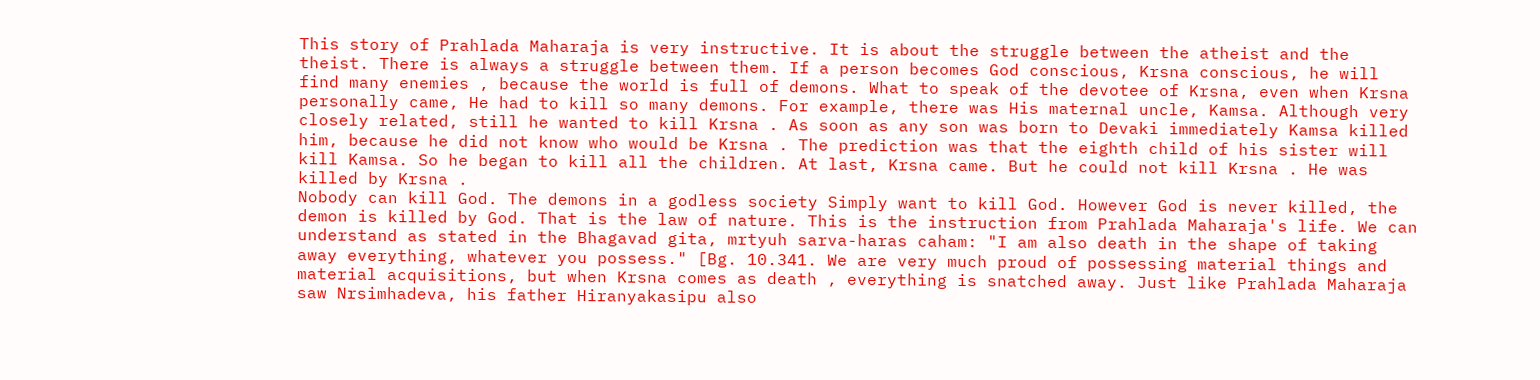This story of Prahlada Maharaja is very instructive. It is about the struggle between the atheist and the theist. There is always a struggle between them. If a person becomes God conscious, Krsna conscious, he will find many enemies , because the world is full of demons. What to speak of the devotee of Krsna, even when Krsna personally came, He had to kill so many demons. For example, there was His maternal uncle, Kamsa. Although very closely related, still he wanted to kill Krsna . As soon as any son was born to Devaki immediately Kamsa killed him, because he did not know who would be Krsna . The prediction was that the eighth child of his sister will kill Kamsa. So he began to kill all the children. At last, Krsna came. But he could not kill Krsna . He was killed by Krsna .
Nobody can kill God. The demons in a godless society Simply want to kill God. However God is never killed, the demon is killed by God. That is the law of nature. This is the instruction from Prahlada Maharaja's life. We can understand as stated in the Bhagavad gita, mrtyuh sarva-haras caham: "I am also death in the shape of taking away everything, whatever you possess." [Bg. 10.341. We are very much proud of possessing material things and material acquisitions, but when Krsna comes as death , everything is snatched away. Just like Prahlada Maharaja saw Nrsimhadeva, his father Hiranyakasipu also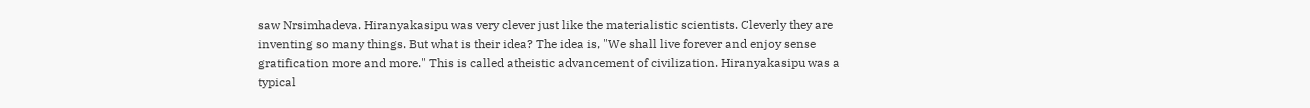saw Nrsimhadeva. Hiranyakasipu was very clever just like the materialistic scientists. Cleverly they are inventing so many things. But what is their idea? The idea is, "We shall live forever and enjoy sense gratification more and more." This is called atheistic advancement of civilization. Hiranyakasipu was a typical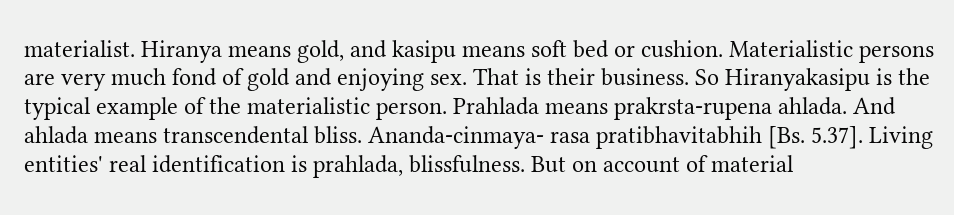materialist. Hiranya means gold, and kasipu means soft bed or cushion. Materialistic persons are very much fond of gold and enjoying sex. That is their business. So Hiranyakasipu is the typical example of the materialistic person. Prahlada means prakrsta-rupena ahlada. And ahlada means transcendental bliss. Ananda-cinmaya- rasa pratibhavitabhih [Bs. 5.37]. Living entities' real identification is prahlada, blissfulness. But on account of material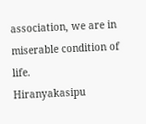association, we are in miserable condition of life.
Hiranyakasipu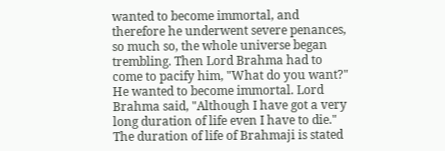wanted to become immortal, and therefore he underwent severe penances, so much so, the whole universe began trembling. Then Lord Brahma had to come to pacify him, "What do you want?" He wanted to become immortal. Lord Brahma said, "Although I have got a very long duration of life even I have to die." The duration of life of Brahmaji is stated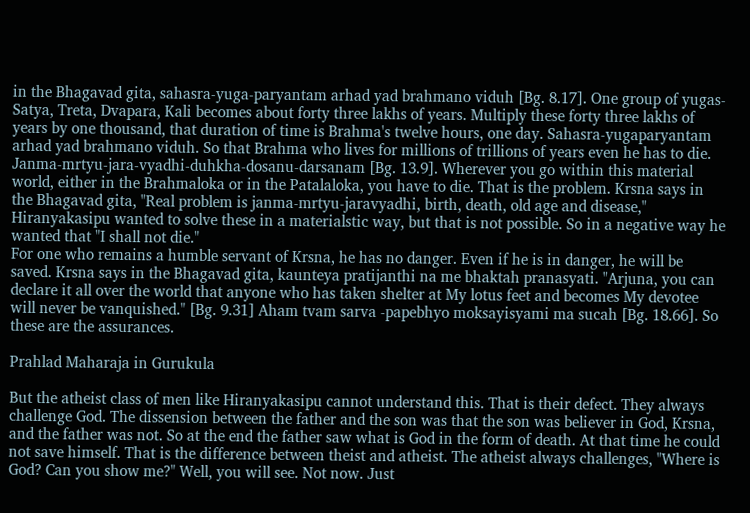in the Bhagavad gita, sahasra-yuga-paryantam arhad yad brahmano viduh [Bg. 8.17]. One group of yugas-Satya, Treta, Dvapara, Kali becomes about forty three lakhs of years. Multiply these forty three lakhs of years by one thousand, that duration of time is Brahma's twelve hours, one day. Sahasra-yugaparyantam arhad yad brahmano viduh. So that Brahma who lives for millions of trillions of years even he has to die.
Janma-mrtyu-jara-vyadhi-duhkha-dosanu-darsanam [Bg. 13.9]. Wherever you go within this material world, either in the Brahmaloka or in the Patalaloka, you have to die. That is the problem. Krsna says in the Bhagavad gita, "Real problem is janma-mrtyu-jaravyadhi, birth, death, old age and disease," Hiranyakasipu wanted to solve these in a materialstic way, but that is not possible. So in a negative way he wanted that "I shall not die."
For one who remains a humble servant of Krsna, he has no danger. Even if he is in danger, he will be saved. Krsna says in the Bhagavad gita, kaunteya pratijanthi na me bhaktah pranasyati. "Arjuna, you can declare it all over the world that anyone who has taken shelter at My lotus feet and becomes My devotee will never be vanquished." [Bg. 9.31] Aham tvam sarva -papebhyo moksayisyami ma sucah [Bg. 18.66]. So these are the assurances.

Prahlad Maharaja in Gurukula

But the atheist class of men like Hiranyakasipu cannot understand this. That is their defect. They always challenge God. The dissension between the father and the son was that the son was believer in God, Krsna, and the father was not. So at the end the father saw what is God in the form of death. At that time he could not save himself. That is the difference between theist and atheist. The atheist always challenges, "Where is God? Can you show me?" Well, you will see. Not now. Just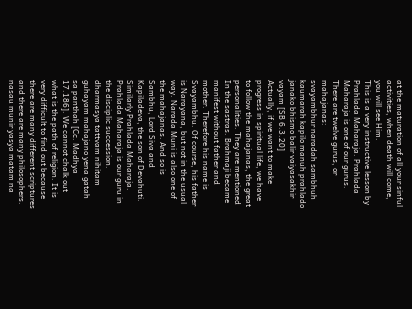at the maturation of all your sinful activities, when death will come, you will see Him.
This is a very instructive lesson by Prahlada Maharaja. Prahlada Maharaja is one of our gurus. There are twelve gurus, or mahajanas:
svayambhur naradah sambhuh kaumarah kapilo manuh prahlado janako bhismo balir vaiyasakhir vayam [SB 6.3.20]
Actually, if we want to make progress in spiritual life, we have to follow the mahajanas, the great personalities. They are mentioned In the sastras. Brahmaji became manifest without father and mother. Therefore his name is Svayambhu. Of course, his father is Narayana, but not in the usual way. Narada Muni is also one of the mahajanas. And so is Sambhu, Lord Siva and Kapiladeva, the son of Devahuti. Similarly Prahlada Maharaja. Prahlada Maharaja is our guru in the disciplic succession. dharmasya tattvam nihitam guhayam mahajano yena gatah sa panthah [Cc. Madhya 17.186]. We cannot chalk out what is the path of religion. It is very difficult to find out because there are many different scriptures and there are many philosophers. nasau munir yasya matam na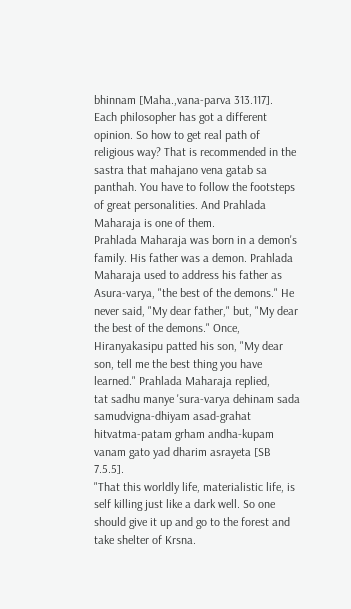bhinnam [Maha.,vana-parva 313.117].
Each philosopher has got a different opinion. So how to get real path of religious way? That is recommended in the sastra that mahajano vena gatab sa panthah. You have to follow the footsteps of great personalities. And Prahlada Maharaja is one of them.
Prahlada Maharaja was born in a demon's family. His father was a demon. Prahlada Maharaja used to address his father as Asura-varya, "the best of the demons." He never said, "My dear father," but, "My dear the best of the demons." Once, Hiranyakasipu patted his son, "My dear son, tell me the best thing you have learned." Prahlada Maharaja replied,
tat sadhu manye 'sura-varya dehinam sada samudvigna-dhiyam asad-grahat hitvatma-patam grham andha-kupam vanam gato yad dharim asrayeta [SB 7.5.5].
"That this worldly life, materialistic life, is self killing just like a dark well. So one should give it up and go to the forest and take shelter of Krsna.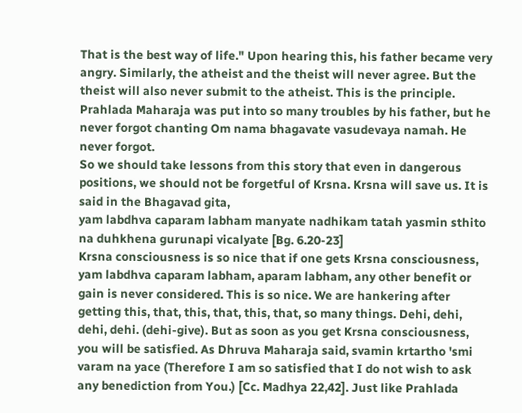That is the best way of life." Upon hearing this, his father became very angry. Similarly, the atheist and the theist will never agree. But the theist will also never submit to the atheist. This is the principle. Prahlada Maharaja was put into so many troubles by his father, but he never forgot chanting Om nama bhagavate vasudevaya namah. He never forgot.
So we should take lessons from this story that even in dangerous positions, we should not be forgetful of Krsna. Krsna will save us. It is said in the Bhagavad gita,
yam labdhva caparam labham manyate nadhikam tatah yasmin sthito na duhkhena gurunapi vicalyate [Bg. 6.20-23]
Krsna consciousness is so nice that if one gets Krsna consciousness, yam labdhva caparam labham, aparam labham, any other benefit or gain is never considered. This is so nice. We are hankering after getting this, that, this, that, this, that, so many things. Dehi, dehi, dehi, dehi. (dehi-give). But as soon as you get Krsna consciousness, you will be satisfied. As Dhruva Maharaja said, svamin krtartho 'smi varam na yace (Therefore I am so satisfied that I do not wish to ask any benediction from You.) [Cc. Madhya 22,42]. Just like Prahlada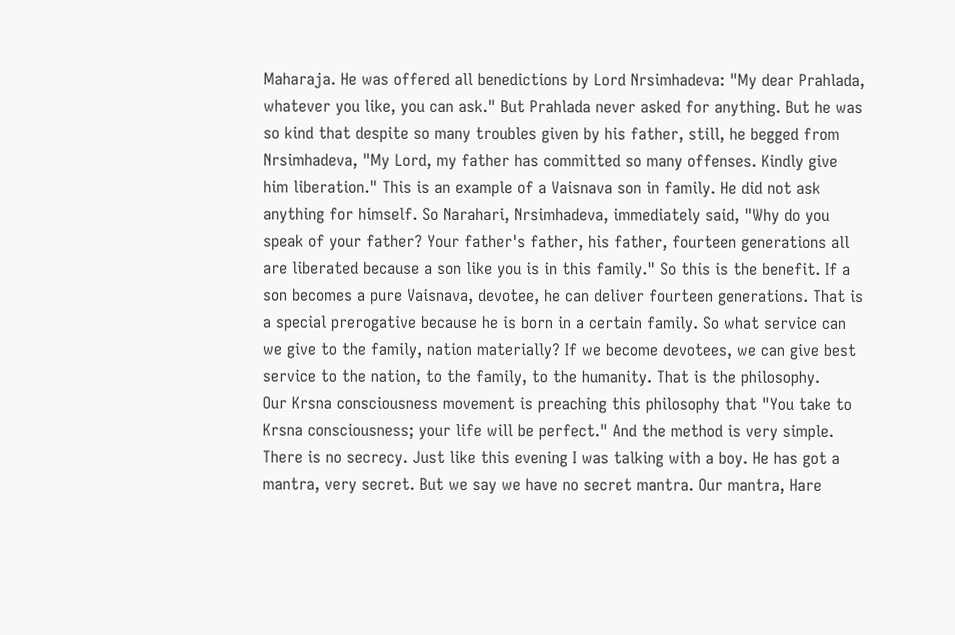Maharaja. He was offered all benedictions by Lord Nrsimhadeva: "My dear Prahlada, whatever you like, you can ask." But Prahlada never asked for anything. But he was so kind that despite so many troubles given by his father, still, he begged from Nrsimhadeva, "My Lord, my father has committed so many offenses. Kindly give him liberation." This is an example of a Vaisnava son in family. He did not ask anything for himself. So Narahari, Nrsimhadeva, immediately said, "Why do you speak of your father? Your father's father, his father, fourteen generations all are liberated because a son like you is in this family." So this is the benefit. If a son becomes a pure Vaisnava, devotee, he can deliver fourteen generations. That is a special prerogative because he is born in a certain family. So what service can we give to the family, nation materially? If we become devotees, we can give best service to the nation, to the family, to the humanity. That is the philosophy.
Our Krsna consciousness movement is preaching this philosophy that "You take to Krsna consciousness; your life will be perfect." And the method is very simple. There is no secrecy. Just like this evening I was talking with a boy. He has got a mantra, very secret. But we say we have no secret mantra. Our mantra, Hare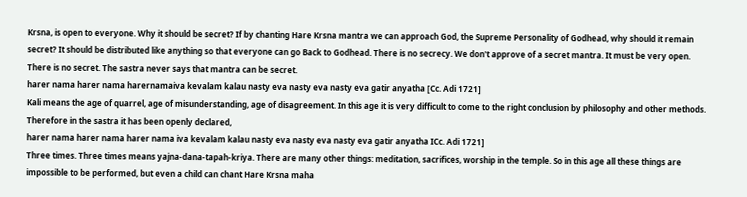Krsna, is open to everyone. Why it should be secret? If by chanting Hare Krsna mantra we can approach God, the Supreme Personality of Godhead, why should it remain secret? It should be distributed like anything so that everyone can go Back to Godhead. There is no secrecy. We don't approve of a secret mantra. It must be very open. There is no secret. The sastra never says that mantra can be secret.
harer nama harer nama harernamaiva kevalam kalau nasty eva nasty eva nasty eva gatir anyatha [Cc. Adi 1721]
Kali means the age of quarrel, age of misunderstanding, age of disagreement. In this age it is very difficult to come to the right conclusion by philosophy and other methods. Therefore in the sastra it has been openly declared,
harer nama harer nama harer nama iva kevalam kalau nasty eva nasty eva nasty eva gatir anyatha ICc. Adi 1721]
Three times. Three times means yajna-dana-tapah-kriya. There are many other things: meditation, sacrifices, worship in the temple. So in this age all these things are impossible to be performed, but even a child can chant Hare Krsna maha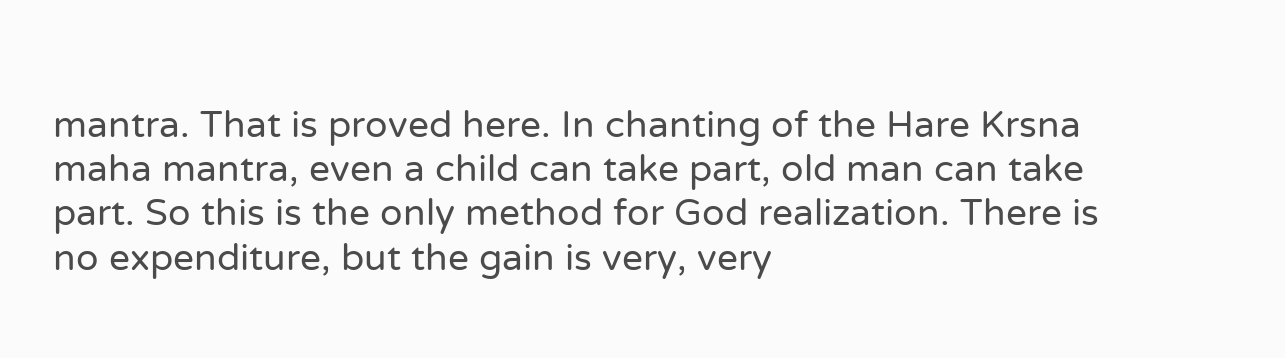mantra. That is proved here. In chanting of the Hare Krsna maha mantra, even a child can take part, old man can take part. So this is the only method for God realization. There is no expenditure, but the gain is very, very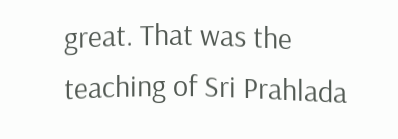great. That was the teaching of Sri Prahlada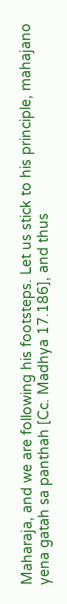Maharaja, and we are following his footsteps. Let us stick to his principle, mahajano yena gatah sa panthah [Cc. Madhya 17.186], and thus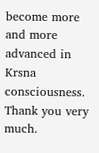become more and more advanced in Krsna consciousness.
Thank you very much.